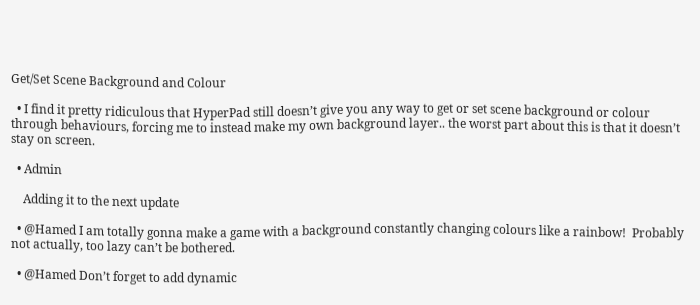Get/Set Scene Background and Colour

  • I find it pretty ridiculous that HyperPad still doesn’t give you any way to get or set scene background or colour through behaviours, forcing me to instead make my own background layer.. the worst part about this is that it doesn’t stay on screen.

  • Admin

    Adding it to the next update

  • @Hamed I am totally gonna make a game with a background constantly changing colours like a rainbow!  Probably not actually, too lazy can’t be bothered.

  • @Hamed Don’t forget to add dynamic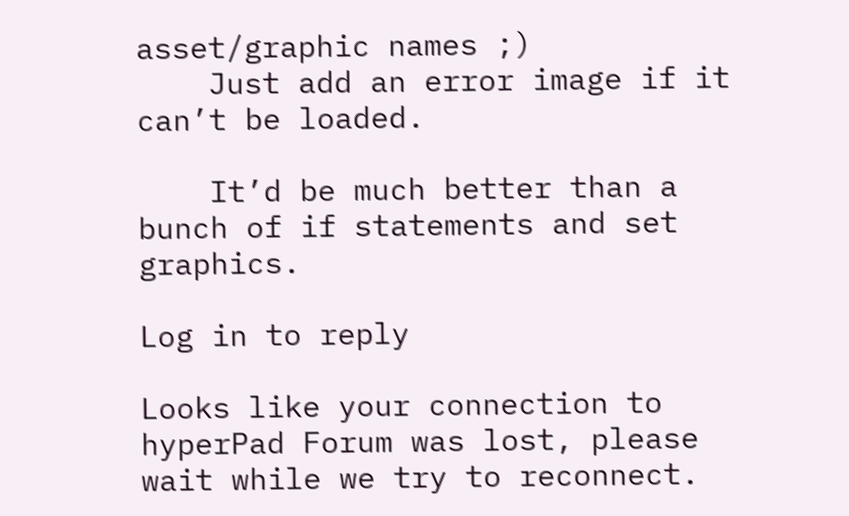asset/graphic names ;)
    Just add an error image if it can’t be loaded.

    It’d be much better than a bunch of if statements and set graphics.

Log in to reply

Looks like your connection to hyperPad Forum was lost, please wait while we try to reconnect.